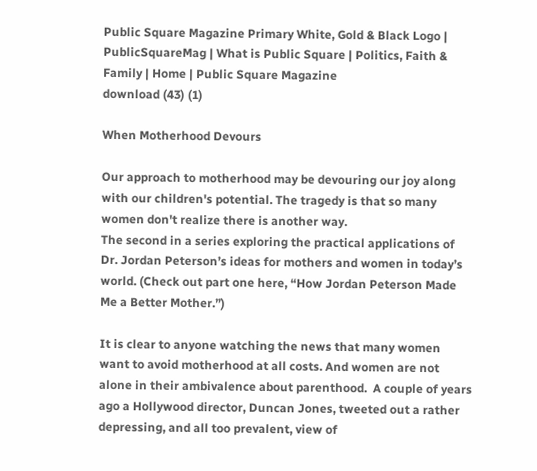Public Square Magazine Primary White, Gold & Black Logo | PublicSquareMag | What is Public Square | Politics, Faith & Family | Home | Public Square Magazine
download (43) (1)

When Motherhood Devours

Our approach to motherhood may be devouring our joy along with our children's potential. The tragedy is that so many women don't realize there is another way.
The second in a series exploring the practical applications of Dr. Jordan Peterson’s ideas for mothers and women in today’s world. (Check out part one here, “How Jordan Peterson Made Me a Better Mother.”)

It is clear to anyone watching the news that many women want to avoid motherhood at all costs. And women are not alone in their ambivalence about parenthood.  A couple of years ago a Hollywood director, Duncan Jones, tweeted out a rather depressing, and all too prevalent, view of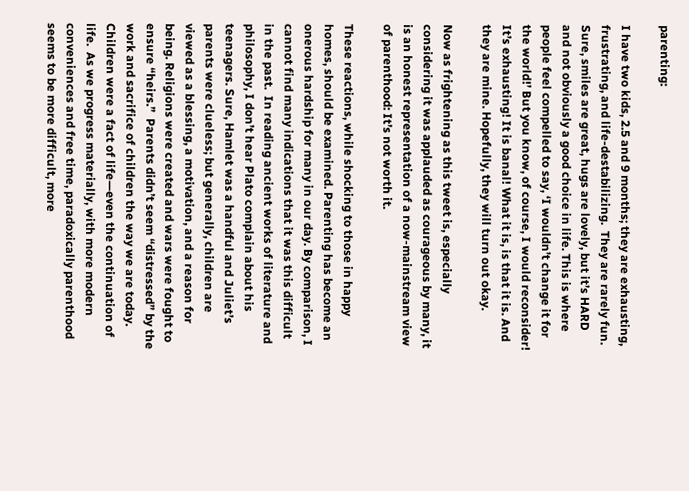parenting:

I have two kids, 2.5 and 9 months; they are exhausting, frustrating, and life-destabilizing.  They are rarely fun. Sure, smiles are great, hugs are lovely, but it’s HARD and not obviously a good choice in life. This is where people feel compelled to say, ‘I wouldn’t change it for the world!’ But you know, of course, I would reconsider!  It’s exhausting! It is banal! What it is, is that it is. And they are mine. Hopefully, they will turn out okay.

Now as frightening as this tweet is, especially considering it was applauded as courageous by many, it is an honest representation of a now-mainstream view of parenthood: It’s not worth it.

These reactions, while shocking to those in happy homes, should be examined. Parenting has become an onerous hardship for many in our day. By comparison, I cannot find many indications that it was this difficult in the past.  In reading ancient works of literature and philosophy, I don’t hear Plato complain about his teenagers. Sure, Hamlet was a handful and Juliet’s parents were clueless; but generally, children are viewed as a blessing, a motivation, and a reason for being. Religions were created and wars were fought to ensure “heirs.”  Parents didn’t seem “distressed” by the work and sacrifice of children the way we are today. Children were a fact of life—even the continuation of life.  As we progress materially, with more modern conveniences and free time, paradoxically parenthood seems to be more difficult, more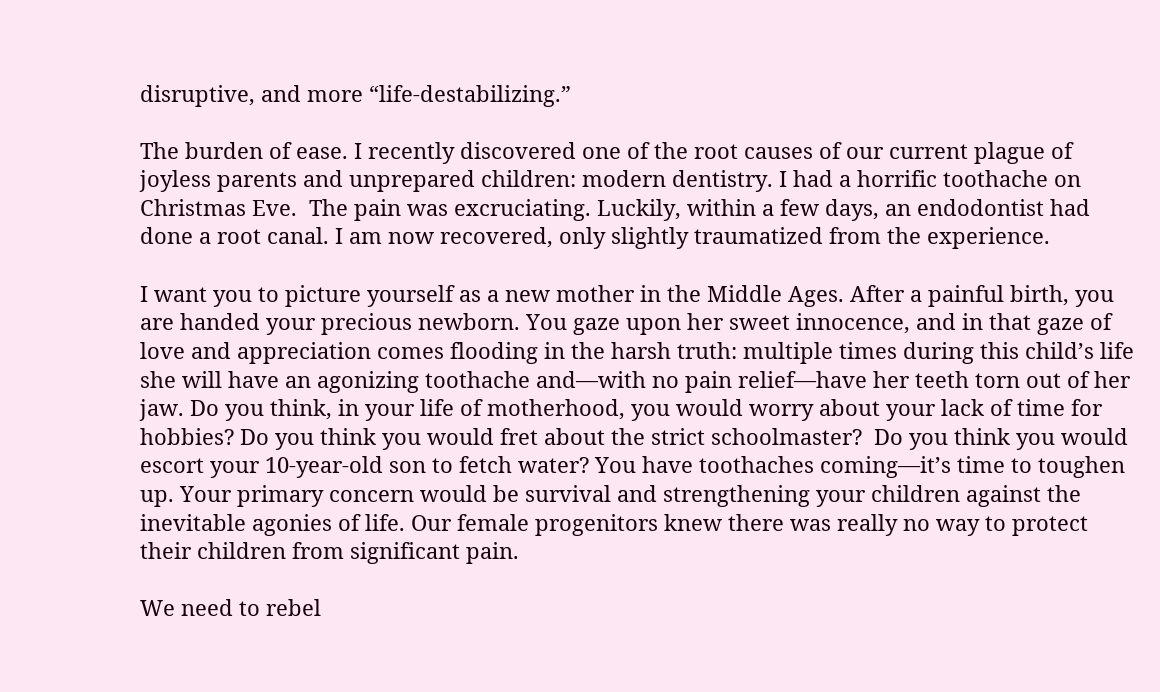disruptive, and more “life-destabilizing.”

The burden of ease. I recently discovered one of the root causes of our current plague of joyless parents and unprepared children: modern dentistry. I had a horrific toothache on Christmas Eve.  The pain was excruciating. Luckily, within a few days, an endodontist had done a root canal. I am now recovered, only slightly traumatized from the experience.

I want you to picture yourself as a new mother in the Middle Ages. After a painful birth, you are handed your precious newborn. You gaze upon her sweet innocence, and in that gaze of love and appreciation comes flooding in the harsh truth: multiple times during this child’s life she will have an agonizing toothache and—with no pain relief—have her teeth torn out of her jaw. Do you think, in your life of motherhood, you would worry about your lack of time for hobbies? Do you think you would fret about the strict schoolmaster?  Do you think you would escort your 10-year-old son to fetch water? You have toothaches coming—it’s time to toughen up. Your primary concern would be survival and strengthening your children against the inevitable agonies of life. Our female progenitors knew there was really no way to protect their children from significant pain.

We need to rebel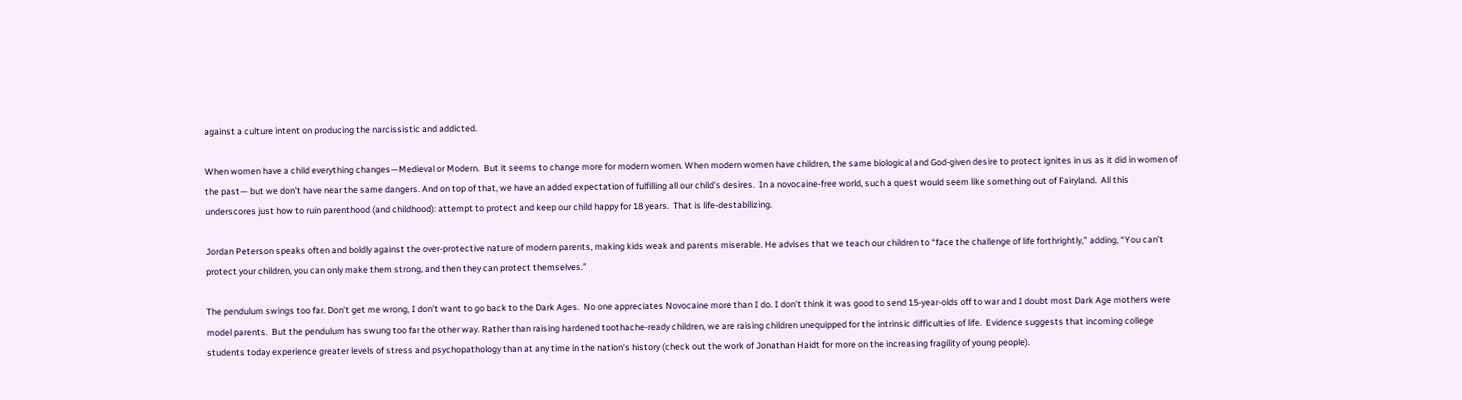against a culture intent on producing the narcissistic and addicted.

When women have a child everything changes—Medieval or Modern.  But it seems to change more for modern women. When modern women have children, the same biological and God-given desire to protect ignites in us as it did in women of the past— but we don’t have near the same dangers. And on top of that, we have an added expectation of fulfilling all our child’s desires.  In a novocaine-free world, such a quest would seem like something out of Fairyland.  All this underscores just how to ruin parenthood (and childhood): attempt to protect and keep our child happy for 18 years.  That is life-destabilizing.

Jordan Peterson speaks often and boldly against the over-protective nature of modern parents, making kids weak and parents miserable. He advises that we teach our children to “face the challenge of life forthrightly,” adding, “You can’t protect your children, you can only make them strong, and then they can protect themselves.”

The pendulum swings too far. Don’t get me wrong, I don’t want to go back to the Dark Ages.  No one appreciates Novocaine more than I do. I don’t think it was good to send 15-year-olds off to war and I doubt most Dark Age mothers were model parents.  But the pendulum has swung too far the other way. Rather than raising hardened toothache-ready children, we are raising children unequipped for the intrinsic difficulties of life.  Evidence suggests that incoming college students today experience greater levels of stress and psychopathology than at any time in the nation’s history (check out the work of Jonathan Haidt for more on the increasing fragility of young people).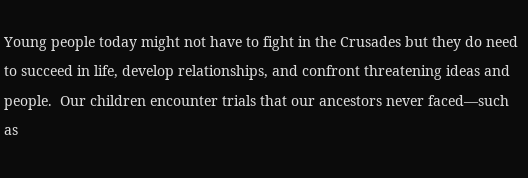Young people today might not have to fight in the Crusades but they do need to succeed in life, develop relationships, and confront threatening ideas and people.  Our children encounter trials that our ancestors never faced—such as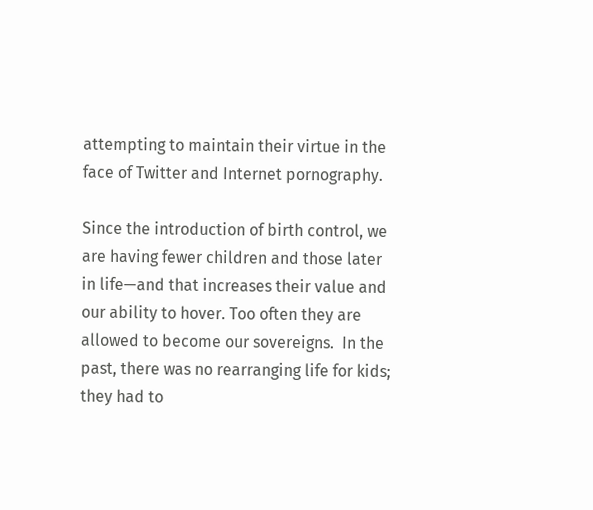attempting to maintain their virtue in the face of Twitter and Internet pornography.

Since the introduction of birth control, we are having fewer children and those later in life—and that increases their value and our ability to hover. Too often they are allowed to become our sovereigns.  In the past, there was no rearranging life for kids; they had to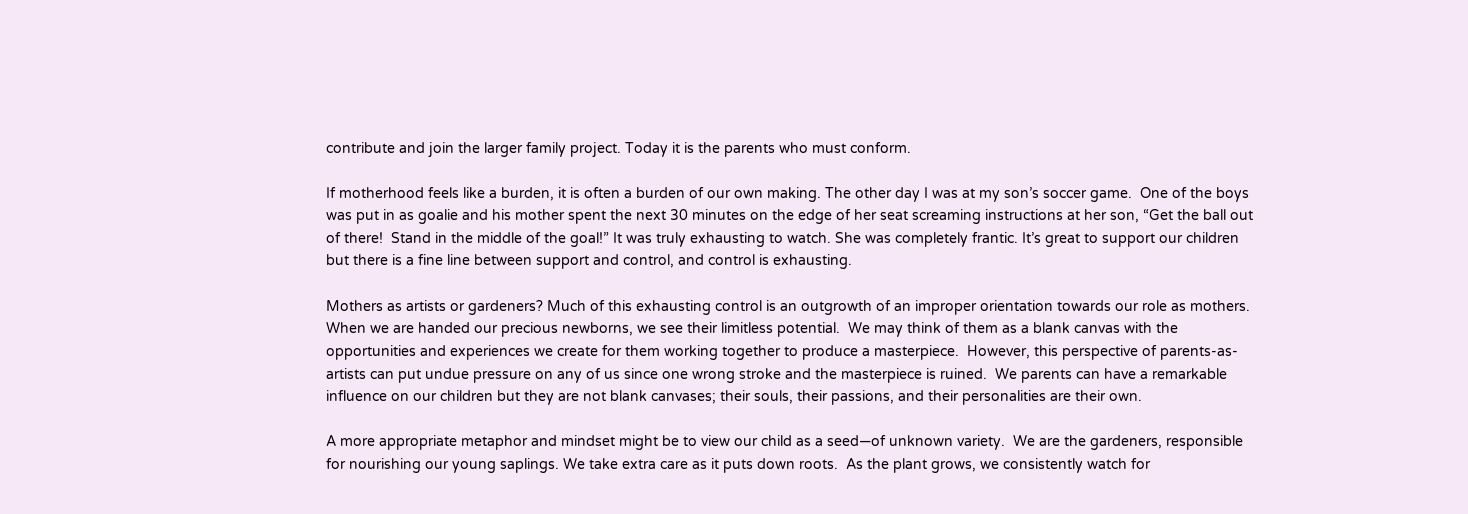contribute and join the larger family project. Today it is the parents who must conform.

If motherhood feels like a burden, it is often a burden of our own making. The other day I was at my son’s soccer game.  One of the boys was put in as goalie and his mother spent the next 30 minutes on the edge of her seat screaming instructions at her son, “Get the ball out of there!  Stand in the middle of the goal!” It was truly exhausting to watch. She was completely frantic. It’s great to support our children but there is a fine line between support and control, and control is exhausting.

Mothers as artists or gardeners? Much of this exhausting control is an outgrowth of an improper orientation towards our role as mothers. When we are handed our precious newborns, we see their limitless potential.  We may think of them as a blank canvas with the opportunities and experiences we create for them working together to produce a masterpiece.  However, this perspective of parents-as-artists can put undue pressure on any of us since one wrong stroke and the masterpiece is ruined.  We parents can have a remarkable influence on our children but they are not blank canvases; their souls, their passions, and their personalities are their own.

A more appropriate metaphor and mindset might be to view our child as a seed—of unknown variety.  We are the gardeners, responsible for nourishing our young saplings. We take extra care as it puts down roots.  As the plant grows, we consistently watch for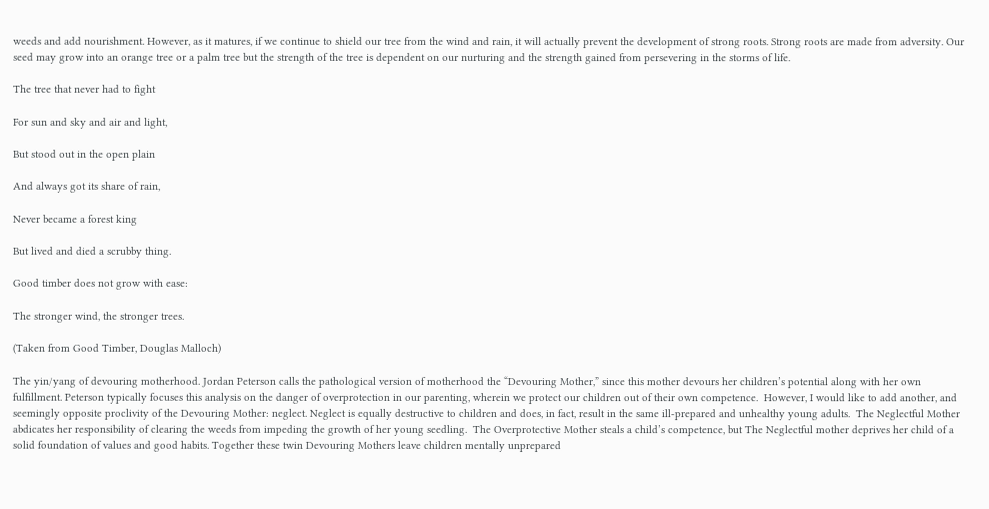weeds and add nourishment. However, as it matures, if we continue to shield our tree from the wind and rain, it will actually prevent the development of strong roots. Strong roots are made from adversity. Our seed may grow into an orange tree or a palm tree but the strength of the tree is dependent on our nurturing and the strength gained from persevering in the storms of life.

The tree that never had to fight

For sun and sky and air and light,

But stood out in the open plain

And always got its share of rain,

Never became a forest king

But lived and died a scrubby thing.

Good timber does not grow with ease:

The stronger wind, the stronger trees.

(Taken from Good Timber, Douglas Malloch)

The yin/yang of devouring motherhood. Jordan Peterson calls the pathological version of motherhood the “Devouring Mother,” since this mother devours her children’s potential along with her own fulfillment. Peterson typically focuses this analysis on the danger of overprotection in our parenting, wherein we protect our children out of their own competence.  However, I would like to add another, and seemingly opposite proclivity of the Devouring Mother: neglect. Neglect is equally destructive to children and does, in fact, result in the same ill-prepared and unhealthy young adults.  The Neglectful Mother abdicates her responsibility of clearing the weeds from impeding the growth of her young seedling.  The Overprotective Mother steals a child’s competence, but The Neglectful mother deprives her child of a solid foundation of values and good habits. Together these twin Devouring Mothers leave children mentally unprepared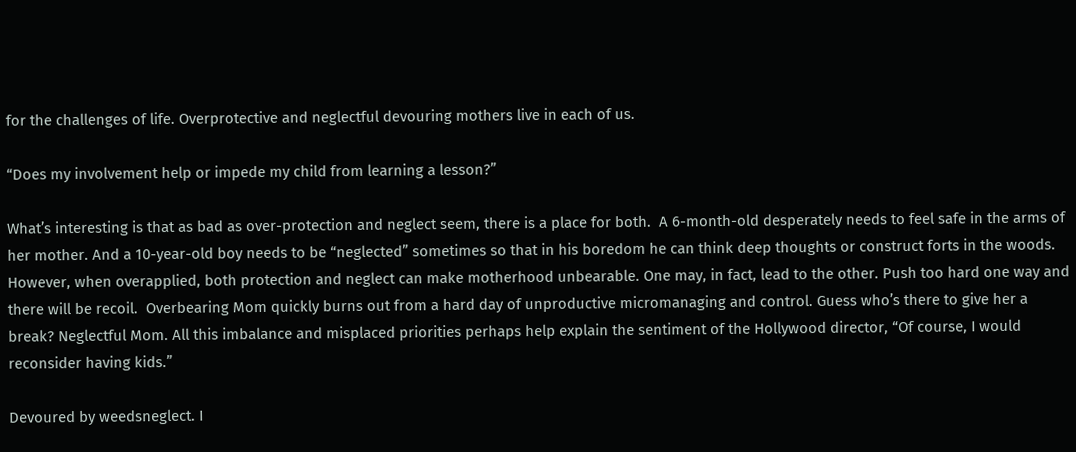for the challenges of life. Overprotective and neglectful devouring mothers live in each of us.

“Does my involvement help or impede my child from learning a lesson?”

What’s interesting is that as bad as over-protection and neglect seem, there is a place for both.  A 6-month-old desperately needs to feel safe in the arms of her mother. And a 10-year-old boy needs to be “neglected” sometimes so that in his boredom he can think deep thoughts or construct forts in the woods. However, when overapplied, both protection and neglect can make motherhood unbearable. One may, in fact, lead to the other. Push too hard one way and there will be recoil.  Overbearing Mom quickly burns out from a hard day of unproductive micromanaging and control. Guess who’s there to give her a break? Neglectful Mom. All this imbalance and misplaced priorities perhaps help explain the sentiment of the Hollywood director, “Of course, I would reconsider having kids.”

Devoured by weedsneglect. I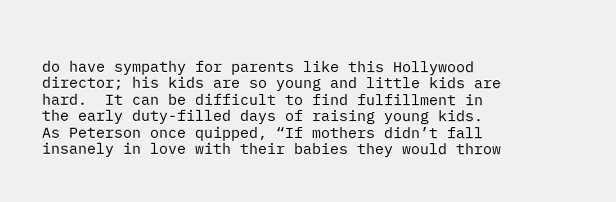do have sympathy for parents like this Hollywood director; his kids are so young and little kids are hard.  It can be difficult to find fulfillment in the early duty-filled days of raising young kids. As Peterson once quipped, “If mothers didn’t fall insanely in love with their babies they would throw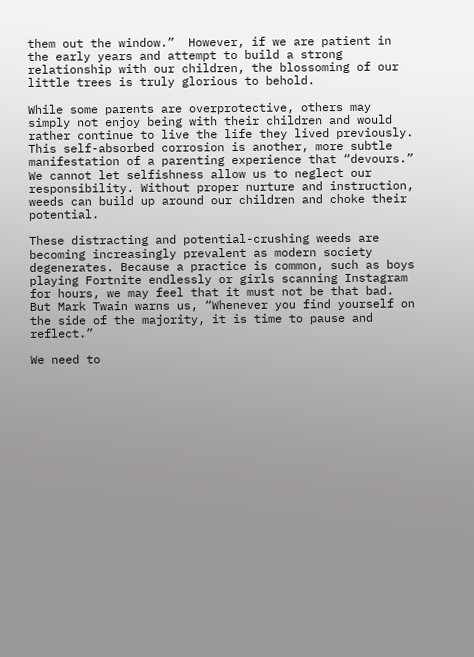them out the window.”  However, if we are patient in the early years and attempt to build a strong relationship with our children, the blossoming of our little trees is truly glorious to behold.

While some parents are overprotective, others may simply not enjoy being with their children and would rather continue to live the life they lived previously.  This self-absorbed corrosion is another, more subtle manifestation of a parenting experience that “devours.” We cannot let selfishness allow us to neglect our responsibility. Without proper nurture and instruction, weeds can build up around our children and choke their potential.

These distracting and potential-crushing weeds are becoming increasingly prevalent as modern society degenerates. Because a practice is common, such as boys playing Fortnite endlessly or girls scanning Instagram for hours, we may feel that it must not be that bad. But Mark Twain warns us, “Whenever you find yourself on the side of the majority, it is time to pause and reflect.”

We need to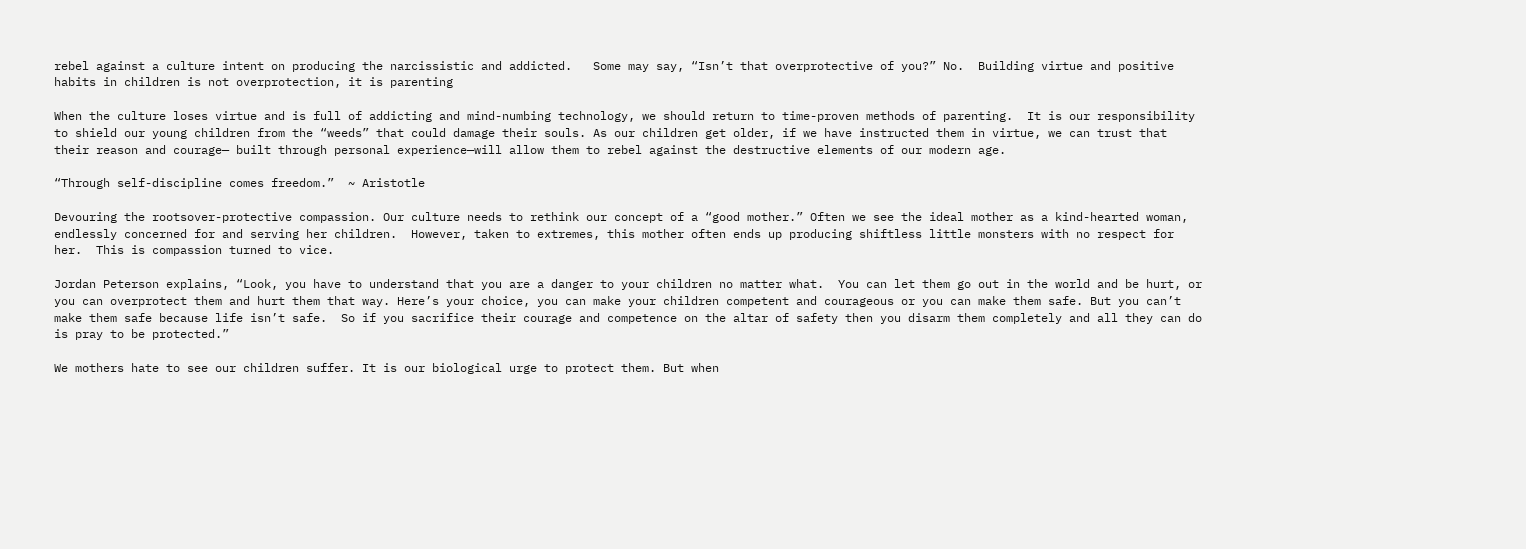rebel against a culture intent on producing the narcissistic and addicted.   Some may say, “Isn’t that overprotective of you?” No.  Building virtue and positive habits in children is not overprotection, it is parenting

When the culture loses virtue and is full of addicting and mind-numbing technology, we should return to time-proven methods of parenting.  It is our responsibility to shield our young children from the “weeds” that could damage their souls. As our children get older, if we have instructed them in virtue, we can trust that their reason and courage— built through personal experience—will allow them to rebel against the destructive elements of our modern age.

“Through self-discipline comes freedom.”  ~ Aristotle

Devouring the rootsover-protective compassion. Our culture needs to rethink our concept of a “good mother.” Often we see the ideal mother as a kind-hearted woman, endlessly concerned for and serving her children.  However, taken to extremes, this mother often ends up producing shiftless little monsters with no respect for her.  This is compassion turned to vice.

Jordan Peterson explains, “Look, you have to understand that you are a danger to your children no matter what.  You can let them go out in the world and be hurt, or you can overprotect them and hurt them that way. Here’s your choice, you can make your children competent and courageous or you can make them safe. But you can’t make them safe because life isn’t safe.  So if you sacrifice their courage and competence on the altar of safety then you disarm them completely and all they can do is pray to be protected.”

We mothers hate to see our children suffer. It is our biological urge to protect them. But when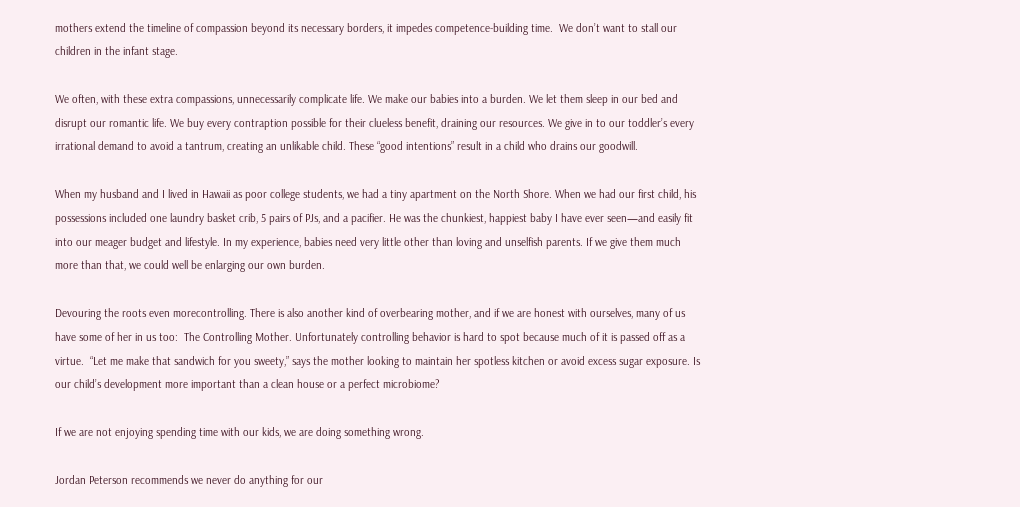mothers extend the timeline of compassion beyond its necessary borders, it impedes competence-building time.  We don’t want to stall our children in the infant stage.

We often, with these extra compassions, unnecessarily complicate life. We make our babies into a burden. We let them sleep in our bed and disrupt our romantic life. We buy every contraption possible for their clueless benefit, draining our resources. We give in to our toddler’s every irrational demand to avoid a tantrum, creating an unlikable child. These “good intentions” result in a child who drains our goodwill.

When my husband and I lived in Hawaii as poor college students, we had a tiny apartment on the North Shore. When we had our first child, his possessions included one laundry basket crib, 5 pairs of PJs, and a pacifier. He was the chunkiest, happiest baby I have ever seen—and easily fit into our meager budget and lifestyle. In my experience, babies need very little other than loving and unselfish parents. If we give them much more than that, we could well be enlarging our own burden.

Devouring the roots even morecontrolling. There is also another kind of overbearing mother, and if we are honest with ourselves, many of us have some of her in us too:  The Controlling Mother. Unfortunately controlling behavior is hard to spot because much of it is passed off as a virtue.  “Let me make that sandwich for you sweety,” says the mother looking to maintain her spotless kitchen or avoid excess sugar exposure. Is our child’s development more important than a clean house or a perfect microbiome?

If we are not enjoying spending time with our kids, we are doing something wrong.

Jordan Peterson recommends we never do anything for our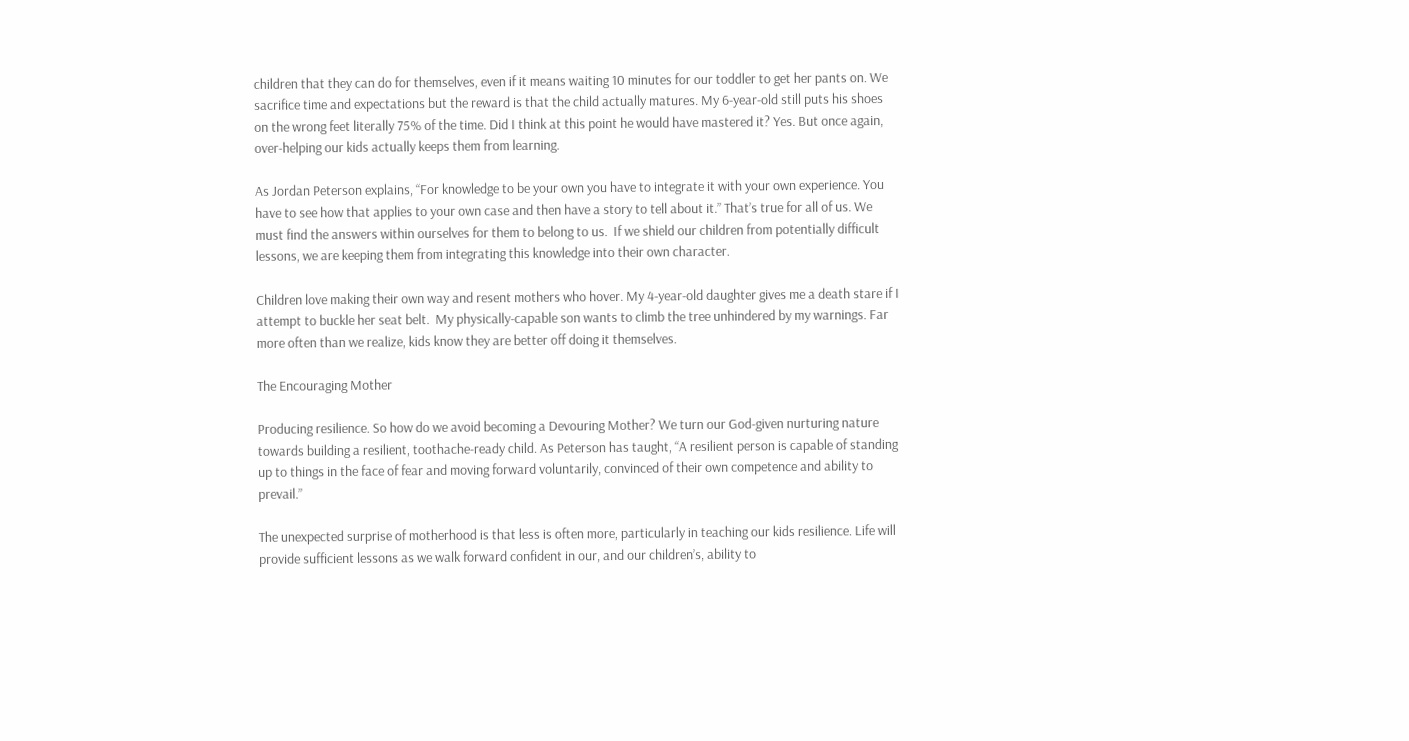children that they can do for themselves, even if it means waiting 10 minutes for our toddler to get her pants on. We sacrifice time and expectations but the reward is that the child actually matures. My 6-year-old still puts his shoes on the wrong feet literally 75% of the time. Did I think at this point he would have mastered it? Yes. But once again, over-helping our kids actually keeps them from learning.

As Jordan Peterson explains, “For knowledge to be your own you have to integrate it with your own experience. You have to see how that applies to your own case and then have a story to tell about it.” That’s true for all of us. We must find the answers within ourselves for them to belong to us.  If we shield our children from potentially difficult lessons, we are keeping them from integrating this knowledge into their own character.

Children love making their own way and resent mothers who hover. My 4-year-old daughter gives me a death stare if I attempt to buckle her seat belt.  My physically-capable son wants to climb the tree unhindered by my warnings. Far more often than we realize, kids know they are better off doing it themselves.

The Encouraging Mother

Producing resilience. So how do we avoid becoming a Devouring Mother? We turn our God-given nurturing nature towards building a resilient, toothache-ready child. As Peterson has taught, “A resilient person is capable of standing up to things in the face of fear and moving forward voluntarily, convinced of their own competence and ability to prevail.”

The unexpected surprise of motherhood is that less is often more, particularly in teaching our kids resilience. Life will provide sufficient lessons as we walk forward confident in our, and our children’s, ability to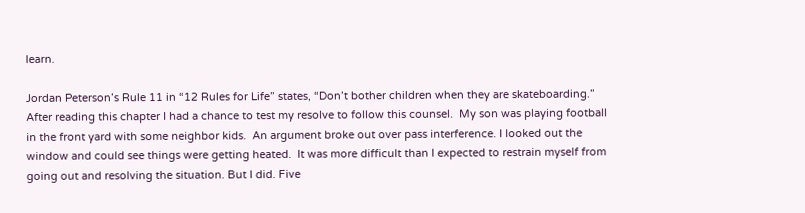learn.

Jordan Peterson’s Rule 11 in “12 Rules for Life” states, “Don’t bother children when they are skateboarding.” After reading this chapter I had a chance to test my resolve to follow this counsel.  My son was playing football in the front yard with some neighbor kids.  An argument broke out over pass interference. I looked out the window and could see things were getting heated.  It was more difficult than I expected to restrain myself from going out and resolving the situation. But I did. Five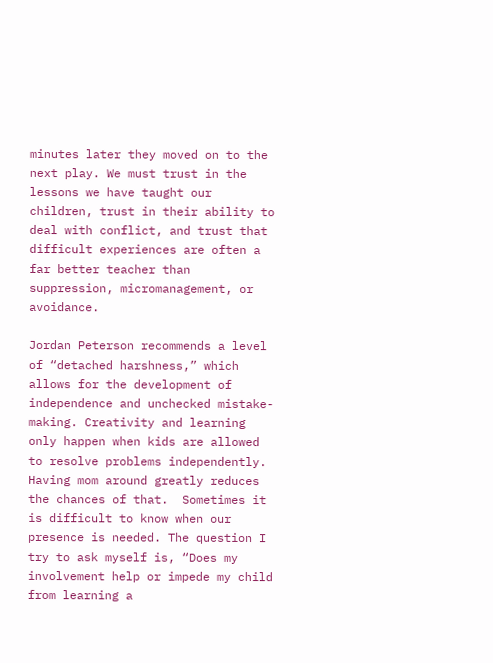minutes later they moved on to the next play. We must trust in the lessons we have taught our children, trust in their ability to deal with conflict, and trust that difficult experiences are often a far better teacher than suppression, micromanagement, or avoidance.

Jordan Peterson recommends a level of “detached harshness,” which allows for the development of independence and unchecked mistake-making. Creativity and learning only happen when kids are allowed to resolve problems independently. Having mom around greatly reduces the chances of that.  Sometimes it is difficult to know when our presence is needed. The question I try to ask myself is, “Does my involvement help or impede my child from learning a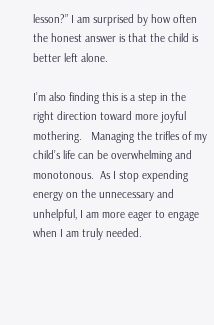lesson?” I am surprised by how often the honest answer is that the child is better left alone.

I’m also finding this is a step in the right direction toward more joyful mothering.   Managing the trifles of my child’s life can be overwhelming and monotonous.  As I stop expending energy on the unnecessary and unhelpful, I am more eager to engage when I am truly needed.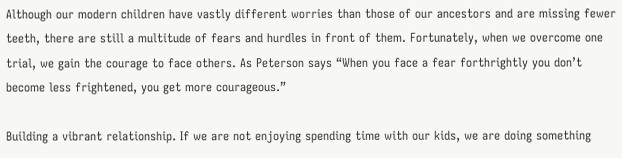Although our modern children have vastly different worries than those of our ancestors and are missing fewer teeth, there are still a multitude of fears and hurdles in front of them. Fortunately, when we overcome one trial, we gain the courage to face others. As Peterson says “When you face a fear forthrightly you don’t become less frightened, you get more courageous.”

Building a vibrant relationship. If we are not enjoying spending time with our kids, we are doing something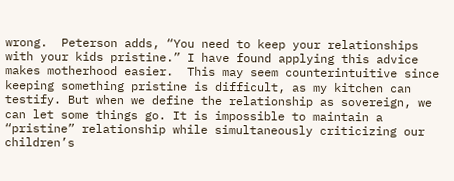wrong.  Peterson adds, “You need to keep your relationships with your kids pristine.” I have found applying this advice makes motherhood easier.  This may seem counterintuitive since keeping something pristine is difficult, as my kitchen can testify. But when we define the relationship as sovereign, we can let some things go. It is impossible to maintain a “pristine” relationship while simultaneously criticizing our children’s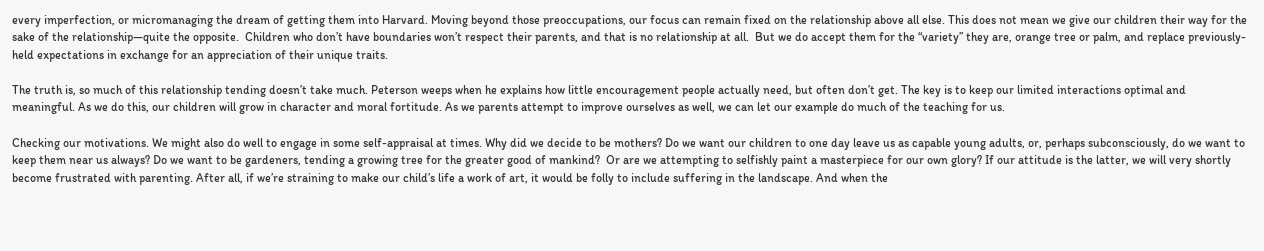every imperfection, or micromanaging the dream of getting them into Harvard. Moving beyond those preoccupations, our focus can remain fixed on the relationship above all else. This does not mean we give our children their way for the sake of the relationship—quite the opposite.  Children who don’t have boundaries won’t respect their parents, and that is no relationship at all.  But we do accept them for the “variety” they are, orange tree or palm, and replace previously-held expectations in exchange for an appreciation of their unique traits.

The truth is, so much of this relationship tending doesn’t take much. Peterson weeps when he explains how little encouragement people actually need, but often don’t get. The key is to keep our limited interactions optimal and meaningful. As we do this, our children will grow in character and moral fortitude. As we parents attempt to improve ourselves as well, we can let our example do much of the teaching for us.

Checking our motivations. We might also do well to engage in some self-appraisal at times. Why did we decide to be mothers? Do we want our children to one day leave us as capable young adults, or, perhaps subconsciously, do we want to keep them near us always? Do we want to be gardeners, tending a growing tree for the greater good of mankind?  Or are we attempting to selfishly paint a masterpiece for our own glory? If our attitude is the latter, we will very shortly become frustrated with parenting. After all, if we’re straining to make our child’s life a work of art, it would be folly to include suffering in the landscape. And when the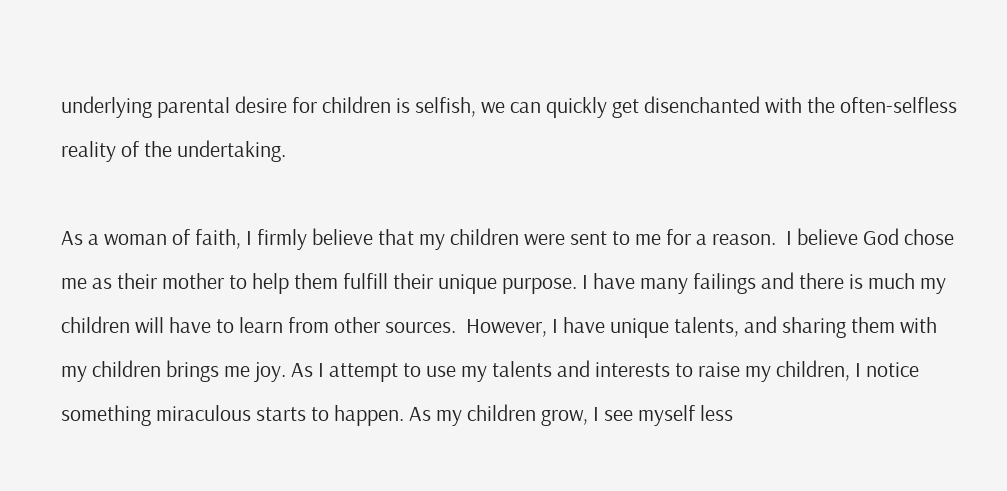underlying parental desire for children is selfish, we can quickly get disenchanted with the often-selfless reality of the undertaking.

As a woman of faith, I firmly believe that my children were sent to me for a reason.  I believe God chose me as their mother to help them fulfill their unique purpose. I have many failings and there is much my children will have to learn from other sources.  However, I have unique talents, and sharing them with my children brings me joy. As I attempt to use my talents and interests to raise my children, I notice something miraculous starts to happen. As my children grow, I see myself less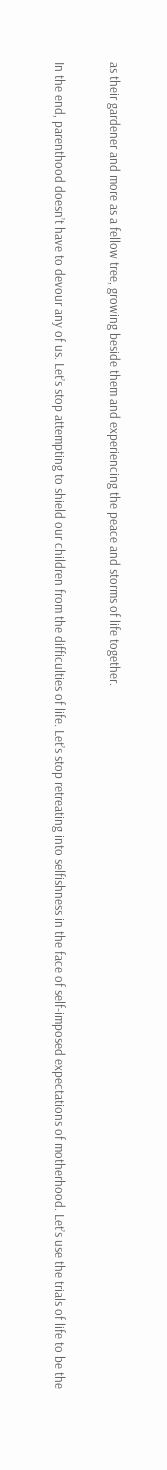as their gardener and more as a fellow tree, growing beside them and experiencing the peace and storms of life together.

In the end, parenthood doesn’t have to devour any of us. Let’s stop attempting to shield our children from the difficulties of life. Let’s stop retreating into selfishness in the face of self-imposed expectations of motherhood. Let’s use the trials of life to be the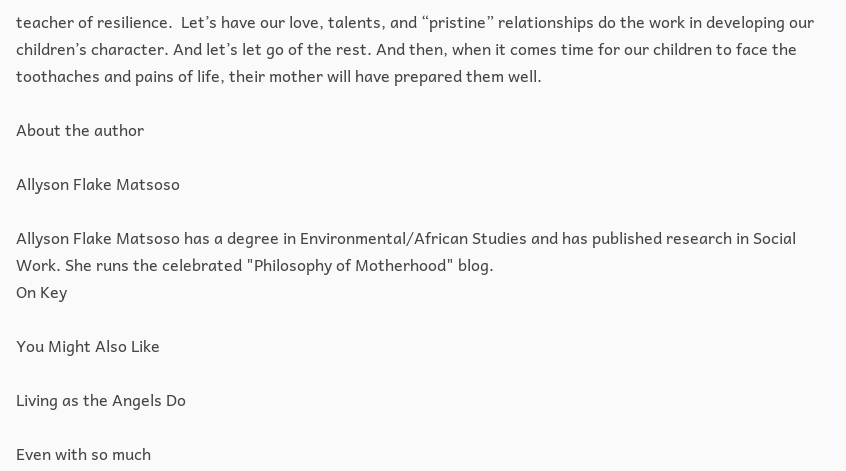teacher of resilience.  Let’s have our love, talents, and “pristine” relationships do the work in developing our children’s character. And let’s let go of the rest. And then, when it comes time for our children to face the toothaches and pains of life, their mother will have prepared them well.

About the author

Allyson Flake Matsoso

Allyson Flake Matsoso has a degree in Environmental/African Studies and has published research in Social Work. She runs the celebrated "Philosophy of Motherhood" blog.
On Key

You Might Also Like

Living as the Angels Do

Even with so much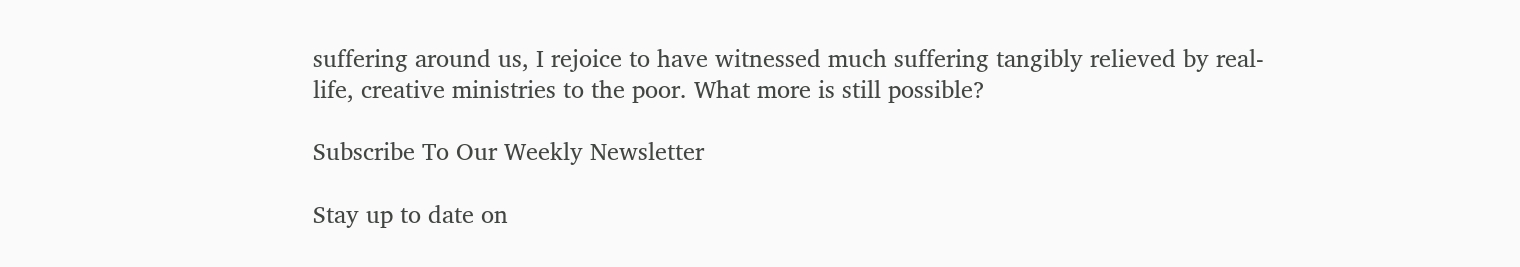suffering around us, I rejoice to have witnessed much suffering tangibly relieved by real-life, creative ministries to the poor. What more is still possible?

Subscribe To Our Weekly Newsletter

Stay up to date on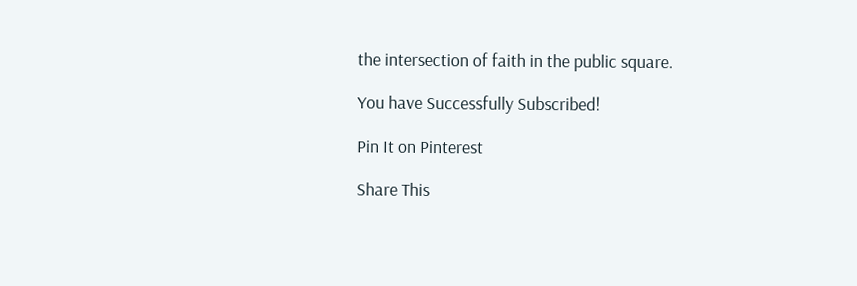the intersection of faith in the public square.

You have Successfully Subscribed!

Pin It on Pinterest

Share This